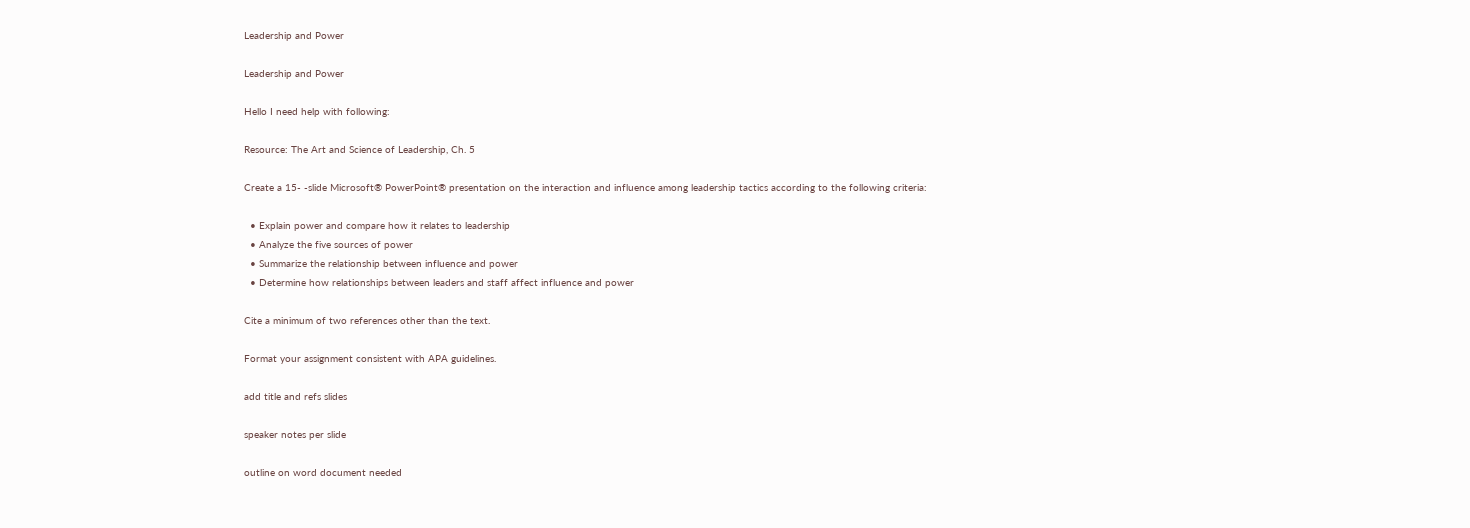Leadership and Power

Leadership and Power

Hello I need help with following:

Resource: The Art and Science of Leadership, Ch. 5

Create a 15- -slide Microsoft® PowerPoint® presentation on the interaction and influence among leadership tactics according to the following criteria:

  • Explain power and compare how it relates to leadership
  • Analyze the five sources of power
  • Summarize the relationship between influence and power
  • Determine how relationships between leaders and staff affect influence and power

Cite a minimum of two references other than the text.

Format your assignment consistent with APA guidelines.

add title and refs slides

speaker notes per slide

outline on word document needed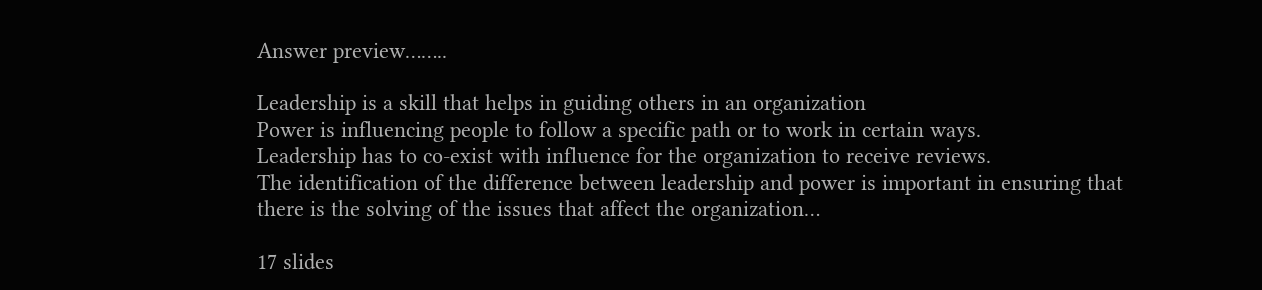Answer preview……..

Leadership is a skill that helps in guiding others in an organization
Power is influencing people to follow a specific path or to work in certain ways.
Leadership has to co-exist with influence for the organization to receive reviews.
The identification of the difference between leadership and power is important in ensuring that there is the solving of the issues that affect the organization…

17 slides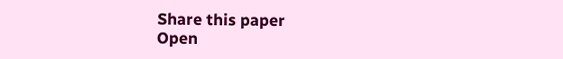Share this paper
Open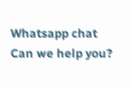Whatsapp chat
Can we help you?